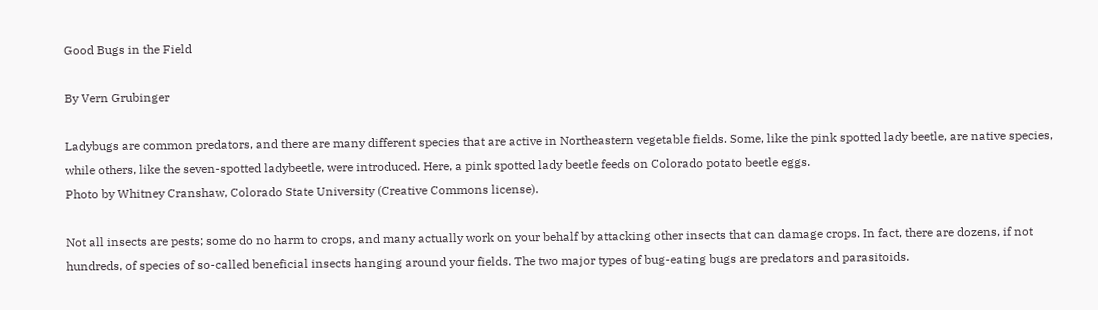Good Bugs in the Field

By Vern Grubinger

Ladybugs are common predators, and there are many different species that are active in Northeastern vegetable fields. Some, like the pink spotted lady beetle, are native species, while others, like the seven-spotted ladybeetle, were introduced. Here, a pink spotted lady beetle feeds on Colorado potato beetle eggs.
Photo by Whitney Cranshaw, Colorado State University (Creative Commons license).

Not all insects are pests; some do no harm to crops, and many actually work on your behalf by attacking other insects that can damage crops. In fact, there are dozens, if not hundreds, of species of so-called beneficial insects hanging around your fields. The two major types of bug-eating bugs are predators and parasitoids.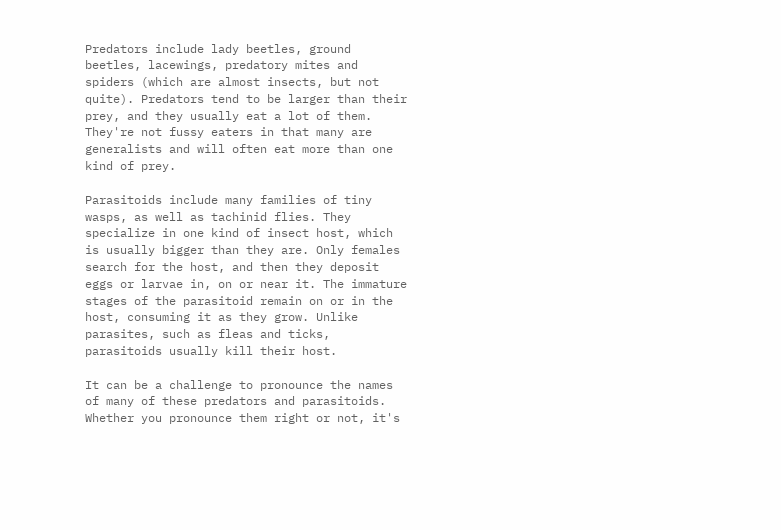Predators include lady beetles, ground beetles, lacewings, predatory mites and spiders (which are almost insects, but not quite). Predators tend to be larger than their prey, and they usually eat a lot of them. They're not fussy eaters in that many are generalists and will often eat more than one kind of prey.

Parasitoids include many families of tiny wasps, as well as tachinid flies. They specialize in one kind of insect host, which is usually bigger than they are. Only females search for the host, and then they deposit eggs or larvae in, on or near it. The immature stages of the parasitoid remain on or in the host, consuming it as they grow. Unlike parasites, such as fleas and ticks, parasitoids usually kill their host.

It can be a challenge to pronounce the names of many of these predators and parasitoids. Whether you pronounce them right or not, it's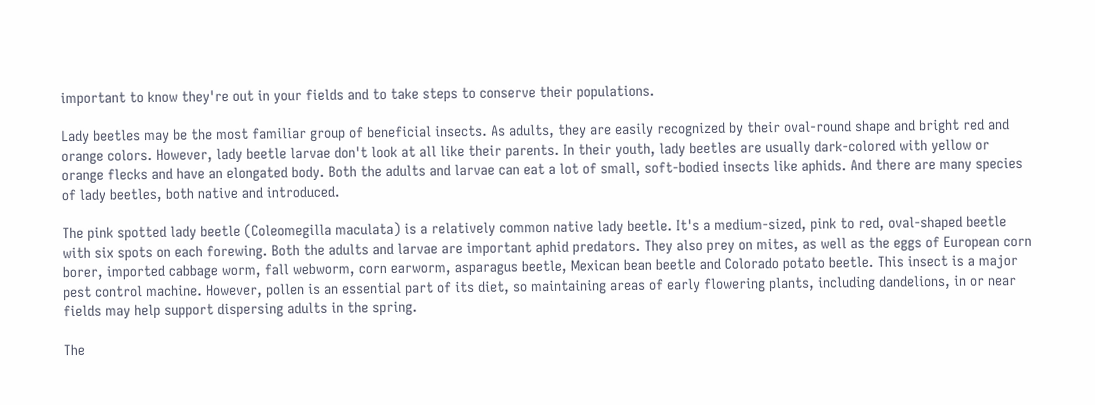important to know they're out in your fields and to take steps to conserve their populations.

Lady beetles may be the most familiar group of beneficial insects. As adults, they are easily recognized by their oval-round shape and bright red and orange colors. However, lady beetle larvae don't look at all like their parents. In their youth, lady beetles are usually dark-colored with yellow or orange flecks and have an elongated body. Both the adults and larvae can eat a lot of small, soft-bodied insects like aphids. And there are many species of lady beetles, both native and introduced.

The pink spotted lady beetle (Coleomegilla maculata) is a relatively common native lady beetle. It's a medium-sized, pink to red, oval-shaped beetle with six spots on each forewing. Both the adults and larvae are important aphid predators. They also prey on mites, as well as the eggs of European corn borer, imported cabbage worm, fall webworm, corn earworm, asparagus beetle, Mexican bean beetle and Colorado potato beetle. This insect is a major pest control machine. However, pollen is an essential part of its diet, so maintaining areas of early flowering plants, including dandelions, in or near fields may help support dispersing adults in the spring.

The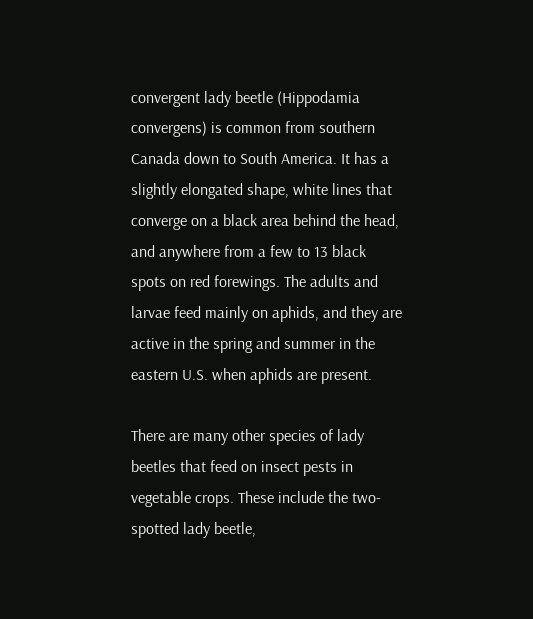convergent lady beetle (Hippodamia convergens) is common from southern Canada down to South America. It has a slightly elongated shape, white lines that converge on a black area behind the head, and anywhere from a few to 13 black spots on red forewings. The adults and larvae feed mainly on aphids, and they are active in the spring and summer in the eastern U.S. when aphids are present.

There are many other species of lady beetles that feed on insect pests in vegetable crops. These include the two-spotted lady beetle,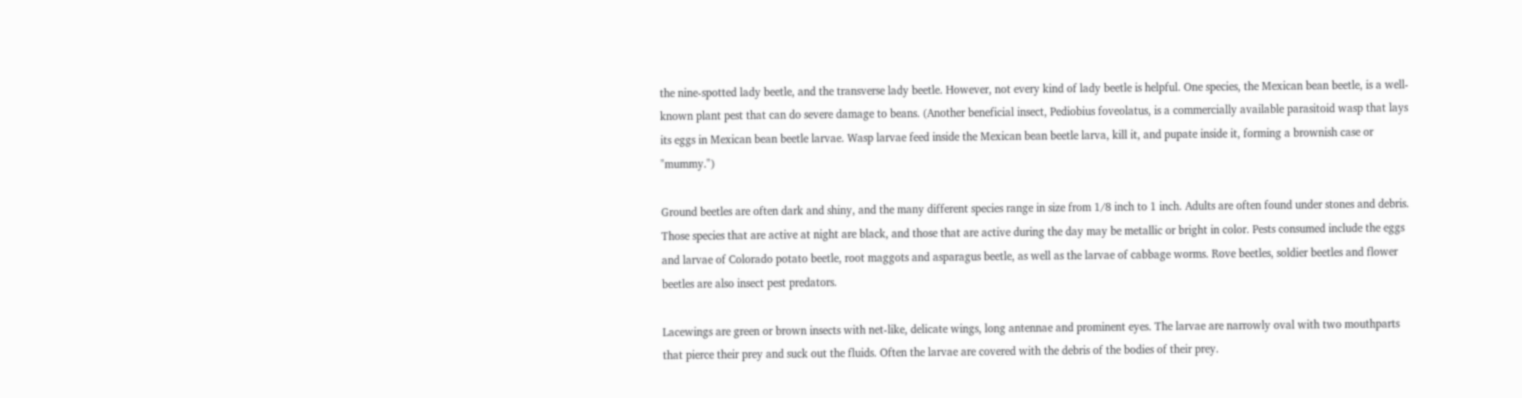the nine-spotted lady beetle, and the transverse lady beetle. However, not every kind of lady beetle is helpful. One species, the Mexican bean beetle, is a well-known plant pest that can do severe damage to beans. (Another beneficial insect, Pediobius foveolatus, is a commercially available parasitoid wasp that lays its eggs in Mexican bean beetle larvae. Wasp larvae feed inside the Mexican bean beetle larva, kill it, and pupate inside it, forming a brownish case or "mummy.")

Ground beetles are often dark and shiny, and the many different species range in size from 1/8 inch to 1 inch. Adults are often found under stones and debris. Those species that are active at night are black, and those that are active during the day may be metallic or bright in color. Pests consumed include the eggs and larvae of Colorado potato beetle, root maggots and asparagus beetle, as well as the larvae of cabbage worms. Rove beetles, soldier beetles and flower beetles are also insect pest predators.

Lacewings are green or brown insects with net-like, delicate wings, long antennae and prominent eyes. The larvae are narrowly oval with two mouthparts that pierce their prey and suck out the fluids. Often the larvae are covered with the debris of the bodies of their prey.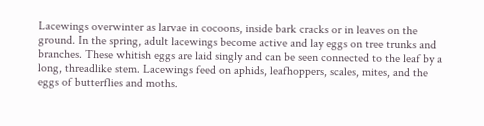Lacewings overwinter as larvae in cocoons, inside bark cracks or in leaves on the ground. In the spring, adult lacewings become active and lay eggs on tree trunks and branches. These whitish eggs are laid singly and can be seen connected to the leaf by a long, threadlike stem. Lacewings feed on aphids, leafhoppers, scales, mites, and the eggs of butterflies and moths.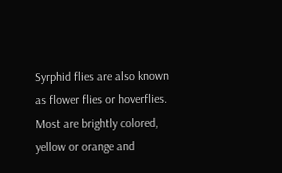Syrphid flies are also known as flower flies or hoverflies. Most are brightly colored, yellow or orange and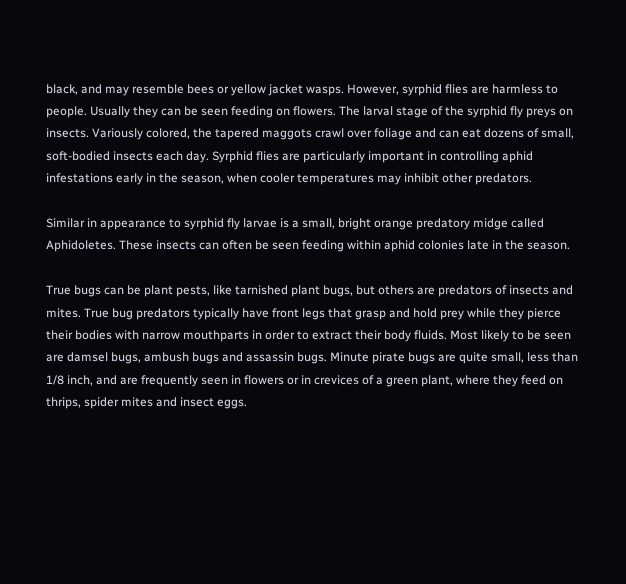black, and may resemble bees or yellow jacket wasps. However, syrphid flies are harmless to people. Usually they can be seen feeding on flowers. The larval stage of the syrphid fly preys on insects. Variously colored, the tapered maggots crawl over foliage and can eat dozens of small, soft-bodied insects each day. Syrphid flies are particularly important in controlling aphid infestations early in the season, when cooler temperatures may inhibit other predators.

Similar in appearance to syrphid fly larvae is a small, bright orange predatory midge called Aphidoletes. These insects can often be seen feeding within aphid colonies late in the season.

True bugs can be plant pests, like tarnished plant bugs, but others are predators of insects and mites. True bug predators typically have front legs that grasp and hold prey while they pierce their bodies with narrow mouthparts in order to extract their body fluids. Most likely to be seen are damsel bugs, ambush bugs and assassin bugs. Minute pirate bugs are quite small, less than 1/8 inch, and are frequently seen in flowers or in crevices of a green plant, where they feed on thrips, spider mites and insect eggs.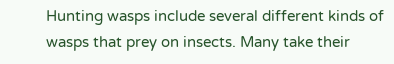Hunting wasps include several different kinds of wasps that prey on insects. Many take their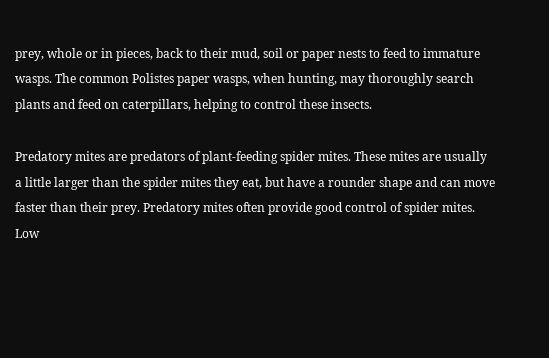prey, whole or in pieces, back to their mud, soil or paper nests to feed to immature wasps. The common Polistes paper wasps, when hunting, may thoroughly search plants and feed on caterpillars, helping to control these insects.

Predatory mites are predators of plant-feeding spider mites. These mites are usually a little larger than the spider mites they eat, but have a rounder shape and can move faster than their prey. Predatory mites often provide good control of spider mites. Low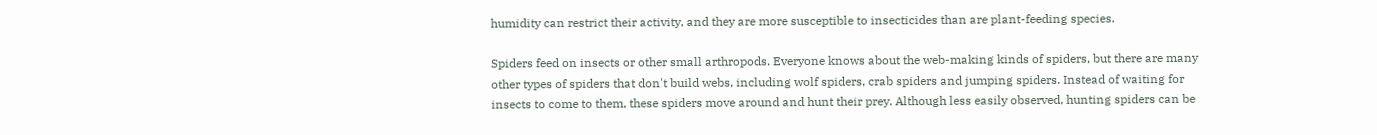humidity can restrict their activity, and they are more susceptible to insecticides than are plant-feeding species.

Spiders feed on insects or other small arthropods. Everyone knows about the web-making kinds of spiders, but there are many other types of spiders that don't build webs, including wolf spiders, crab spiders and jumping spiders. Instead of waiting for insects to come to them, these spiders move around and hunt their prey. Although less easily observed, hunting spiders can be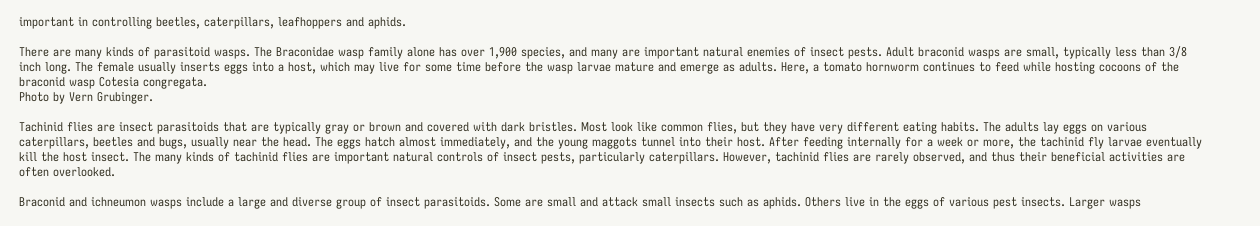important in controlling beetles, caterpillars, leafhoppers and aphids.

There are many kinds of parasitoid wasps. The Braconidae wasp family alone has over 1,900 species, and many are important natural enemies of insect pests. Adult braconid wasps are small, typically less than 3/8 inch long. The female usually inserts eggs into a host, which may live for some time before the wasp larvae mature and emerge as adults. Here, a tomato hornworm continues to feed while hosting cocoons of the braconid wasp Cotesia congregata.
Photo by Vern Grubinger.

Tachinid flies are insect parasitoids that are typically gray or brown and covered with dark bristles. Most look like common flies, but they have very different eating habits. The adults lay eggs on various caterpillars, beetles and bugs, usually near the head. The eggs hatch almost immediately, and the young maggots tunnel into their host. After feeding internally for a week or more, the tachinid fly larvae eventually kill the host insect. The many kinds of tachinid flies are important natural controls of insect pests, particularly caterpillars. However, tachinid flies are rarely observed, and thus their beneficial activities are often overlooked.

Braconid and ichneumon wasps include a large and diverse group of insect parasitoids. Some are small and attack small insects such as aphids. Others live in the eggs of various pest insects. Larger wasps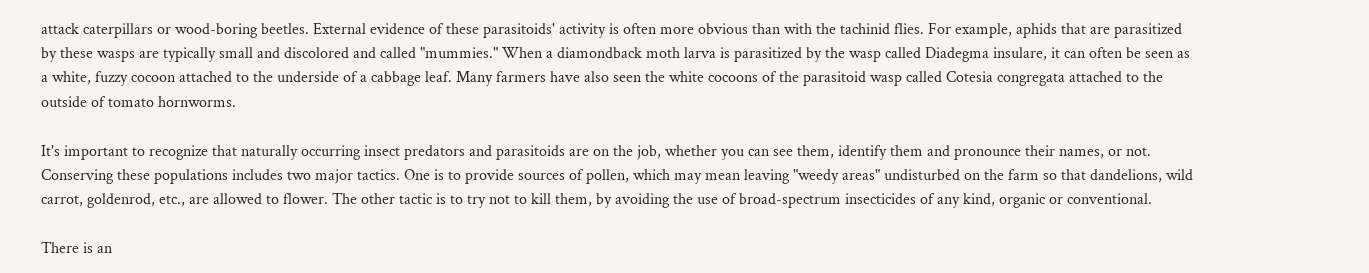attack caterpillars or wood-boring beetles. External evidence of these parasitoids' activity is often more obvious than with the tachinid flies. For example, aphids that are parasitized by these wasps are typically small and discolored and called "mummies." When a diamondback moth larva is parasitized by the wasp called Diadegma insulare, it can often be seen as a white, fuzzy cocoon attached to the underside of a cabbage leaf. Many farmers have also seen the white cocoons of the parasitoid wasp called Cotesia congregata attached to the outside of tomato hornworms.

It's important to recognize that naturally occurring insect predators and parasitoids are on the job, whether you can see them, identify them and pronounce their names, or not. Conserving these populations includes two major tactics. One is to provide sources of pollen, which may mean leaving "weedy areas" undisturbed on the farm so that dandelions, wild carrot, goldenrod, etc., are allowed to flower. The other tactic is to try not to kill them, by avoiding the use of broad-spectrum insecticides of any kind, organic or conventional.

There is an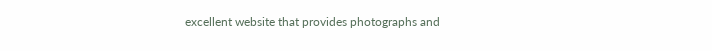excellent website that provides photographs and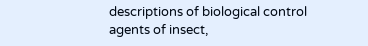descriptions of biological control agents of insect,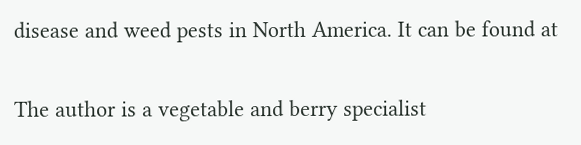disease and weed pests in North America. It can be found at

The author is a vegetable and berry specialist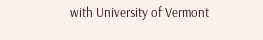with University of Vermont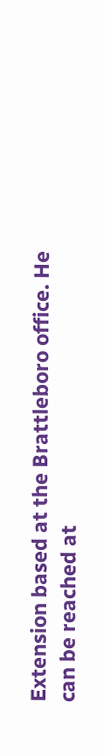Extension based at the Brattleboro office. He can be reached at